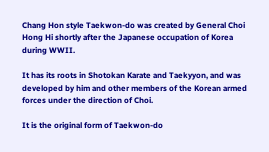Chang Hon style Taekwon-do was created by General Choi Hong Hi shortly after the Japanese occupation of Korea during WWII.

It has its roots in Shotokan Karate and Taekyyon, and was  developed by him and other members of the Korean armed forces under the direction of Choi.

It is the original form of Taekwon-do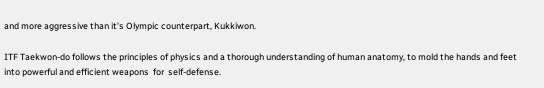and more aggressive than it's Olympic counterpart, Kukkiwon.

ITF Taekwon-do follows the principles of physics and a thorough understanding of human anatomy, to mold the hands and feet into powerful and efficient weapons  for  self-defense.